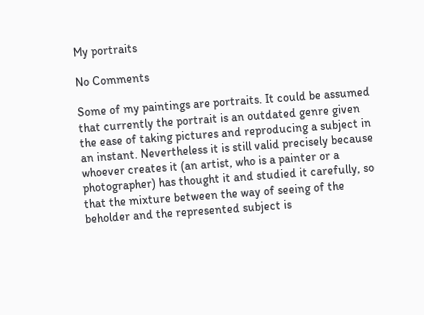My portraits

No Comments

Some of my paintings are portraits. It could be assumed that currently the portrait is an outdated genre given the ease of taking pictures and reproducing a subject in an instant. Nevertheless it is still valid precisely because whoever creates it (an artist, who is a painter or a photographer) has thought it and studied it carefully, so that the mixture between the way of seeing of the beholder and the represented subject is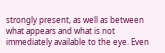strongly present, as well as between what appears and what is not immediately available to the eye. Even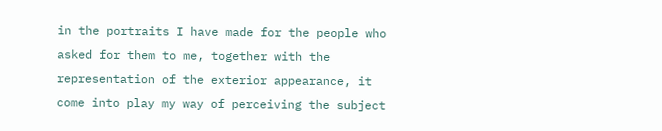in the portraits I have made for the people who asked for them to me, together with the representation of the exterior appearance, it come into play my way of perceiving the subject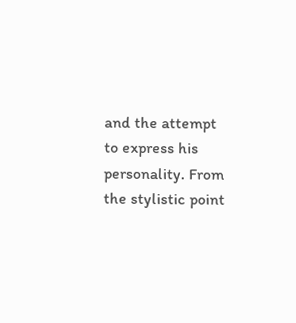and the attempt to express his personality. From the stylistic point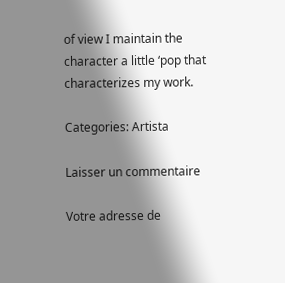of view I maintain the character a little ‘pop that characterizes my work.

Categories: Artista

Laisser un commentaire

Votre adresse de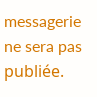messagerie ne sera pas publiée.